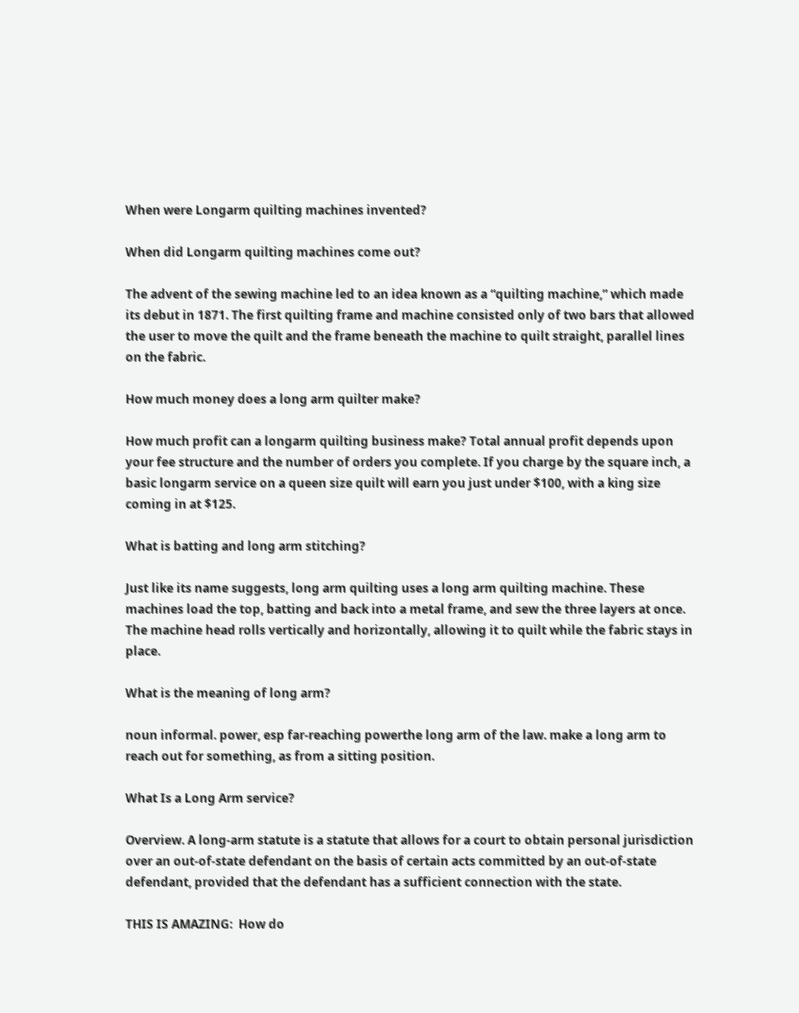When were Longarm quilting machines invented?

When did Longarm quilting machines come out?

The advent of the sewing machine led to an idea known as a “quilting machine,” which made its debut in 1871. The first quilting frame and machine consisted only of two bars that allowed the user to move the quilt and the frame beneath the machine to quilt straight, parallel lines on the fabric.

How much money does a long arm quilter make?

How much profit can a longarm quilting business make? Total annual profit depends upon your fee structure and the number of orders you complete. If you charge by the square inch, a basic longarm service on a queen size quilt will earn you just under $100, with a king size coming in at $125.

What is batting and long arm stitching?

Just like its name suggests, long arm quilting uses a long arm quilting machine. These machines load the top, batting and back into a metal frame, and sew the three layers at once. The machine head rolls vertically and horizontally, allowing it to quilt while the fabric stays in place.

What is the meaning of long arm?

noun informal. power, esp far-reaching powerthe long arm of the law. make a long arm to reach out for something, as from a sitting position.

What Is a Long Arm service?

Overview. A long-arm statute is a statute that allows for a court to obtain personal jurisdiction over an out-of-state defendant on the basis of certain acts committed by an out-of-state defendant, provided that the defendant has a sufficient connection with the state.

THIS IS AMAZING:  How do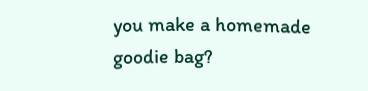you make a homemade goodie bag?